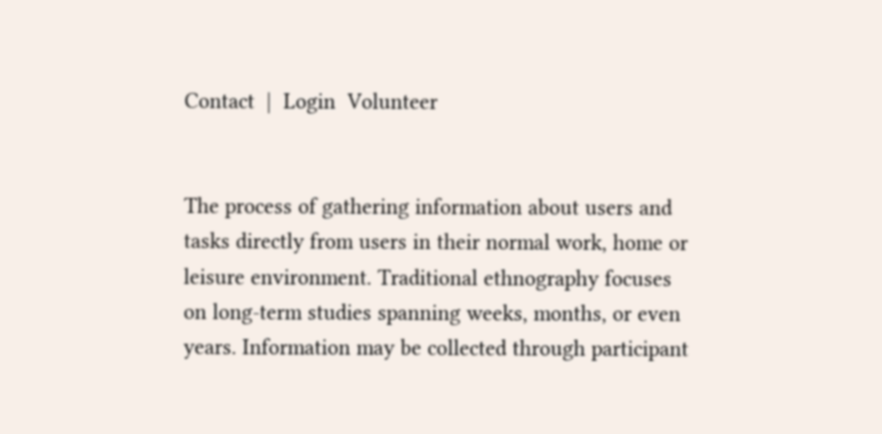Contact  |  Login  Volunteer


The process of gathering information about users and tasks directly from users in their normal work, home or leisure environment. Traditional ethnography focuses on long-term studies spanning weeks, months, or even years. Information may be collected through participant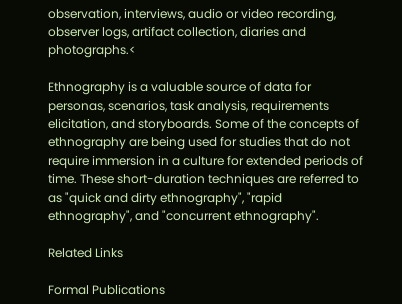observation, interviews, audio or video recording, observer logs, artifact collection, diaries and photographs.<

Ethnography is a valuable source of data for personas, scenarios, task analysis, requirements elicitation, and storyboards. Some of the concepts of ethnography are being used for studies that do not require immersion in a culture for extended periods of time. These short-duration techniques are referred to as "quick and dirty ethnography", "rapid ethnography", and "concurrent ethnography".

Related Links

Formal Publications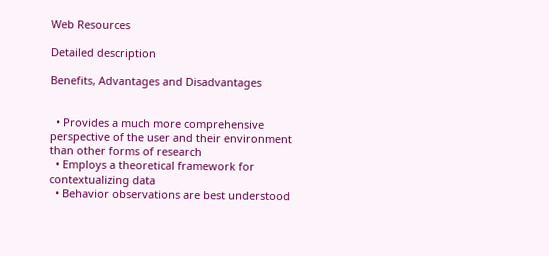Web Resources

Detailed description

Benefits, Advantages and Disadvantages


  • Provides a much more comprehensive perspective of the user and their environment than other forms of research
  • Employs a theoretical framework for contextualizing data
  • Behavior observations are best understood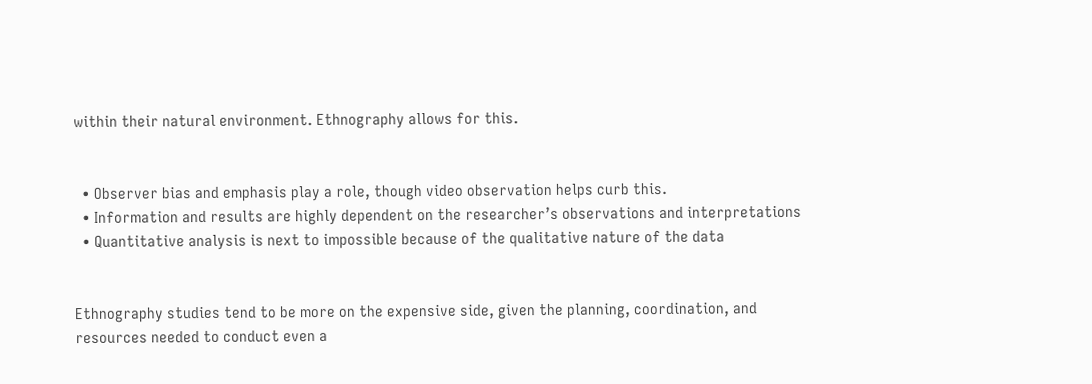within their natural environment. Ethnography allows for this.


  • Observer bias and emphasis play a role, though video observation helps curb this.
  • Information and results are highly dependent on the researcher’s observations and interpretations
  • Quantitative analysis is next to impossible because of the qualitative nature of the data


Ethnography studies tend to be more on the expensive side, given the planning, coordination, and resources needed to conduct even a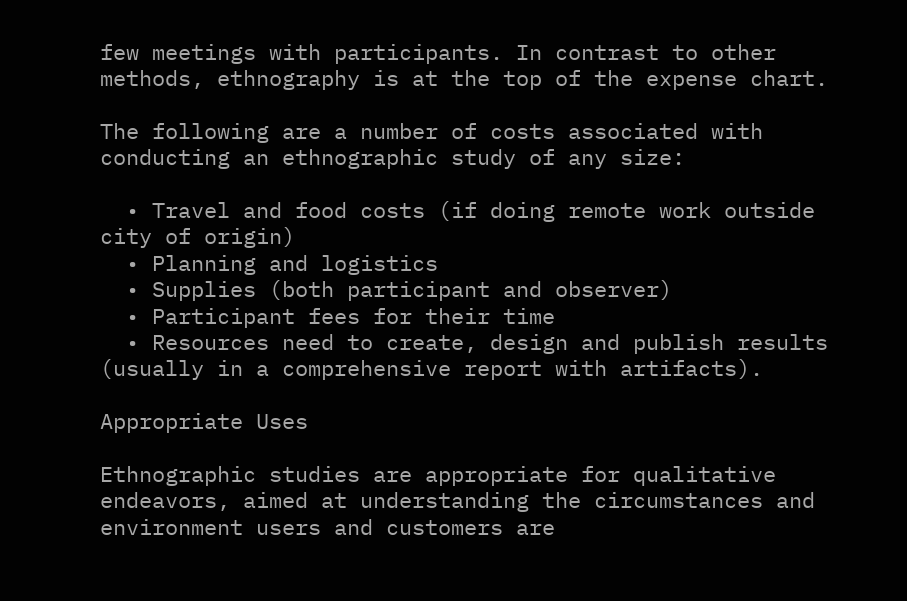few meetings with participants. In contrast to other methods, ethnography is at the top of the expense chart.

The following are a number of costs associated with conducting an ethnographic study of any size:

  • Travel and food costs (if doing remote work outside city of origin)
  • Planning and logistics
  • Supplies (both participant and observer)
  • Participant fees for their time
  • Resources need to create, design and publish results (usually in a comprehensive report with artifacts).

Appropriate Uses

Ethnographic studies are appropriate for qualitative endeavors, aimed at understanding the circumstances and environment users and customers are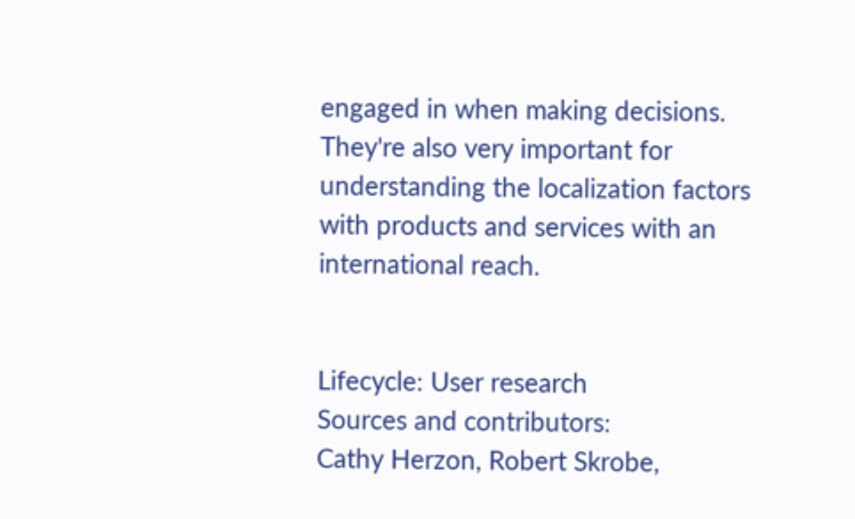engaged in when making decisions. They're also very important for understanding the localization factors with products and services with an international reach.


Lifecycle: User research
Sources and contributors:
Cathy Herzon, Robert Skrobe,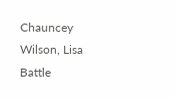Chauncey Wilson, Lisa Battle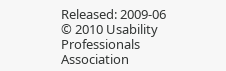Released: 2009-06
© 2010 Usability Professionals Association